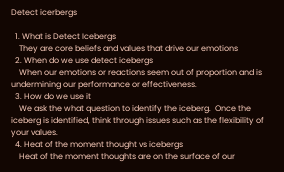Detect icerbergs

  1. What is Detect Icebergs
    They are core beliefs and values that drive our emotions
  2. When do we use detect icebergs
    When our emotions or reactions seem out of proportion and is undermining our performance or effectiveness.
  3. How do we use it
    We ask the what question to identify the iceberg.  Once the iceberg is identified, think through issues such as the flexibility of your values.
  4. Heat of the moment thought vs icebergs
    Heat of the moment thoughts are on the surface of our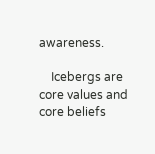awareness.

    Icebergs are core values and core beliefs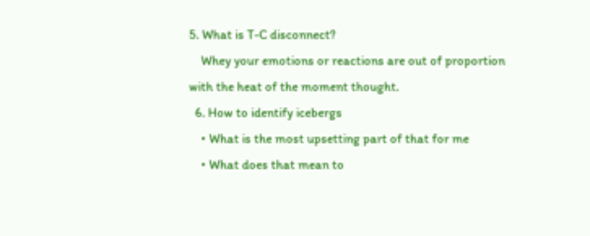5. What is T-C disconnect?
    Whey your emotions or reactions are out of proportion with the heat of the moment thought.
  6. How to identify icebergs
    • What is the most upsetting part of that for me
    • What does that mean to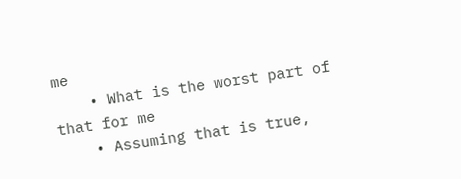me
    • What is the worst part of that for me
    • Assuming that is true,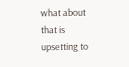what about that is upsetting to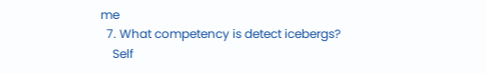me
  7. What competency is detect icebergs?
    Self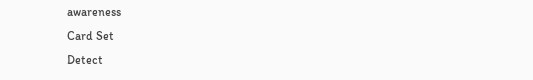awareness
Card Set
Detect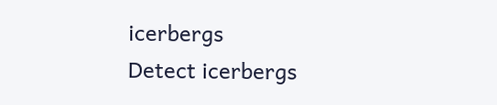icerbergs
Detect icerbergs